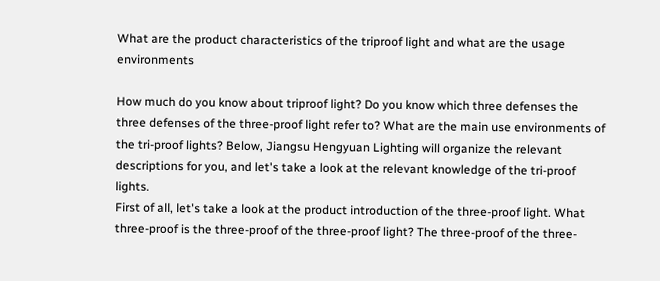What are the product characteristics of the triproof light and what are the usage environments

How much do you know about triproof light? Do you know which three defenses the three defenses of the three-proof light refer to? What are the main use environments of the tri-proof lights? Below, Jiangsu Hengyuan Lighting will organize the relevant descriptions for you, and let's take a look at the relevant knowledge of the tri-proof lights.
First of all, let's take a look at the product introduction of the three-proof light. What three-proof is the three-proof of the three-proof light? The three-proof of the three-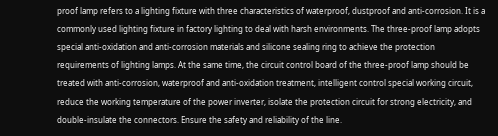proof lamp refers to a lighting fixture with three characteristics of waterproof, dustproof and anti-corrosion. It is a commonly used lighting fixture in factory lighting to deal with harsh environments. The three-proof lamp adopts special anti-oxidation and anti-corrosion materials and silicone sealing ring to achieve the protection requirements of lighting lamps. At the same time, the circuit control board of the three-proof lamp should be treated with anti-corrosion, waterproof and anti-oxidation treatment, intelligent control special working circuit, reduce the working temperature of the power inverter, isolate the protection circuit for strong electricity, and double-insulate the connectors. Ensure the safety and reliability of the line.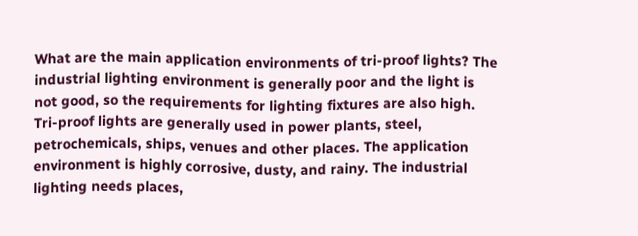What are the main application environments of tri-proof lights? The industrial lighting environment is generally poor and the light is not good, so the requirements for lighting fixtures are also high. Tri-proof lights are generally used in power plants, steel, petrochemicals, ships, venues and other places. The application environment is highly corrosive, dusty, and rainy. The industrial lighting needs places,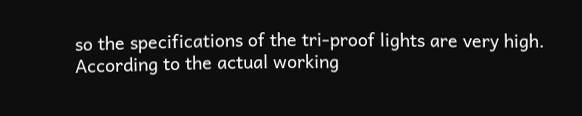so the specifications of the tri-proof lights are very high. According to the actual working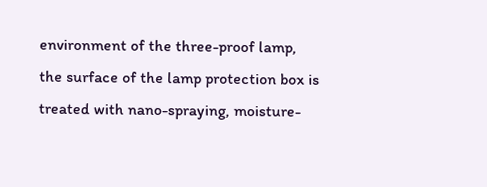environment of the three-proof lamp, the surface of the lamp protection box is treated with nano-spraying, moisture-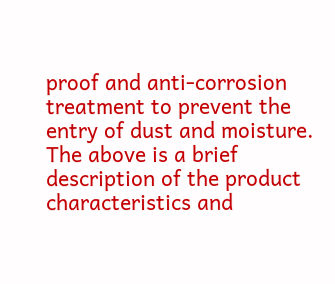proof and anti-corrosion treatment to prevent the entry of dust and moisture. The above is a brief description of the product characteristics and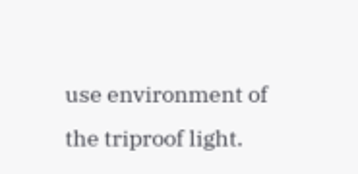use environment of the triproof light.